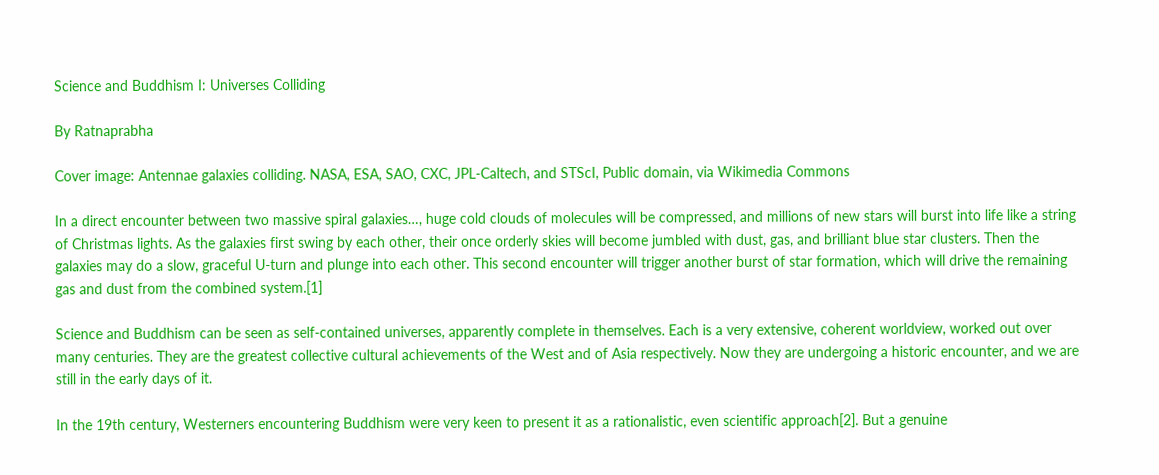Science and Buddhism I: Universes Colliding

By Ratnaprabha

Cover image: Antennae galaxies colliding. NASA, ESA, SAO, CXC, JPL-Caltech, and STScI, Public domain, via Wikimedia Commons

In a direct encounter between two massive spiral galaxies…, huge cold clouds of molecules will be compressed, and millions of new stars will burst into life like a string of Christmas lights. As the galaxies first swing by each other, their once orderly skies will become jumbled with dust, gas, and brilliant blue star clusters. Then the galaxies may do a slow, graceful U-turn and plunge into each other. This second encounter will trigger another burst of star formation, which will drive the remaining gas and dust from the combined system.[1]

Science and Buddhism can be seen as self-contained universes, apparently complete in themselves. Each is a very extensive, coherent worldview, worked out over many centuries. They are the greatest collective cultural achievements of the West and of Asia respectively. Now they are undergoing a historic encounter, and we are still in the early days of it.

In the 19th century, Westerners encountering Buddhism were very keen to present it as a rationalistic, even scientific approach[2]. But a genuine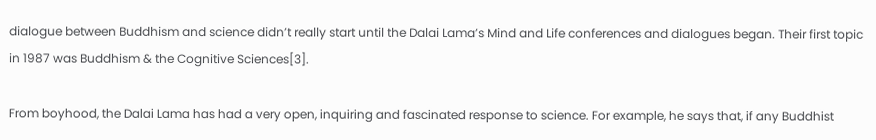dialogue between Buddhism and science didn’t really start until the Dalai Lama’s Mind and Life conferences and dialogues began. Their first topic in 1987 was Buddhism & the Cognitive Sciences[3].

From boyhood, the Dalai Lama has had a very open, inquiring and fascinated response to science. For example, he says that, if any Buddhist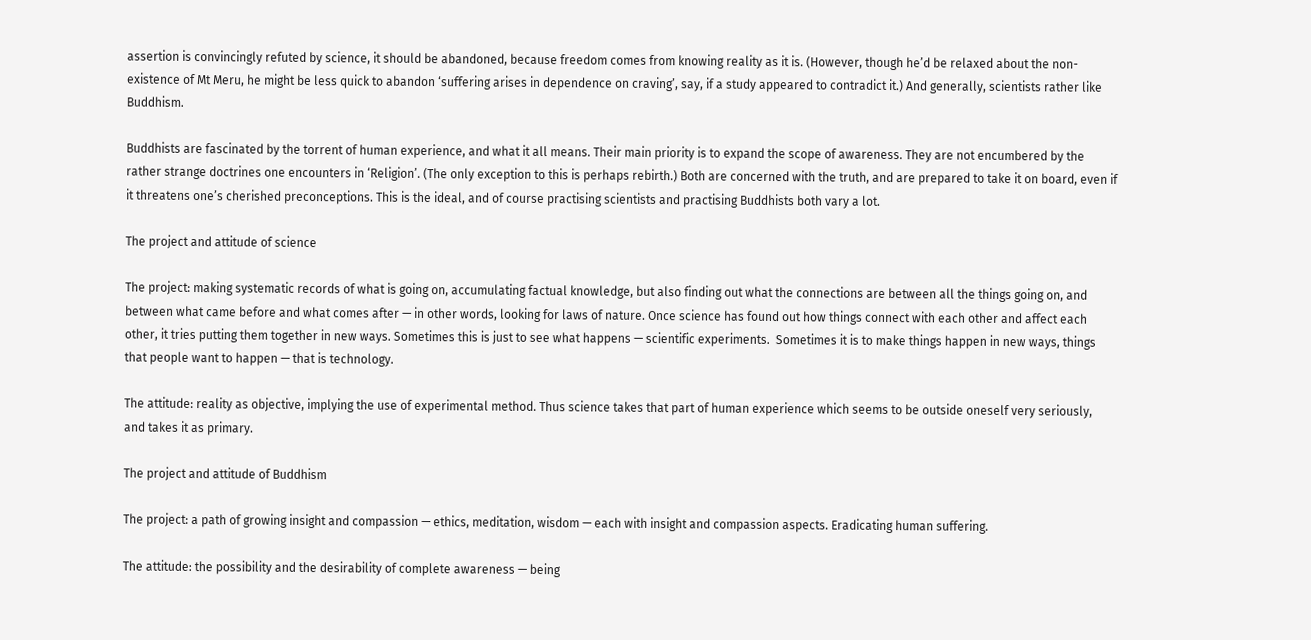assertion is convincingly refuted by science, it should be abandoned, because freedom comes from knowing reality as it is. (However, though he’d be relaxed about the non-existence of Mt Meru, he might be less quick to abandon ‘suffering arises in dependence on craving’, say, if a study appeared to contradict it.) And generally, scientists rather like Buddhism.

Buddhists are fascinated by the torrent of human experience, and what it all means. Their main priority is to expand the scope of awareness. They are not encumbered by the rather strange doctrines one encounters in ‘Religion’. (The only exception to this is perhaps rebirth.) Both are concerned with the truth, and are prepared to take it on board, even if it threatens one’s cherished preconceptions. This is the ideal, and of course practising scientists and practising Buddhists both vary a lot.

The project and attitude of science

The project: making systematic records of what is going on, accumulating factual knowledge, but also finding out what the connections are between all the things going on, and between what came before and what comes after — in other words, looking for laws of nature. Once science has found out how things connect with each other and affect each other, it tries putting them together in new ways. Sometimes this is just to see what happens — scientific experiments.  Sometimes it is to make things happen in new ways, things that people want to happen — that is technology.

The attitude: reality as objective, implying the use of experimental method. Thus science takes that part of human experience which seems to be outside oneself very seriously, and takes it as primary.

The project and attitude of Buddhism

The project: a path of growing insight and compassion — ethics, meditation, wisdom — each with insight and compassion aspects. Eradicating human suffering.

The attitude: the possibility and the desirability of complete awareness — being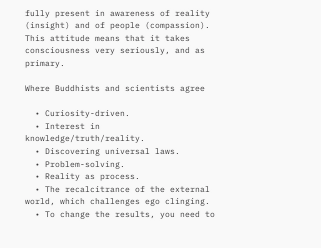fully present in awareness of reality (insight) and of people (compassion).  This attitude means that it takes consciousness very seriously, and as primary.

Where Buddhists and scientists agree

  • Curiosity-driven.
  • Interest in knowledge/truth/reality.
  • Discovering universal laws.
  • Problem-solving.
  • Reality as process.
  • The recalcitrance of the external world, which challenges ego clinging.
  • To change the results, you need to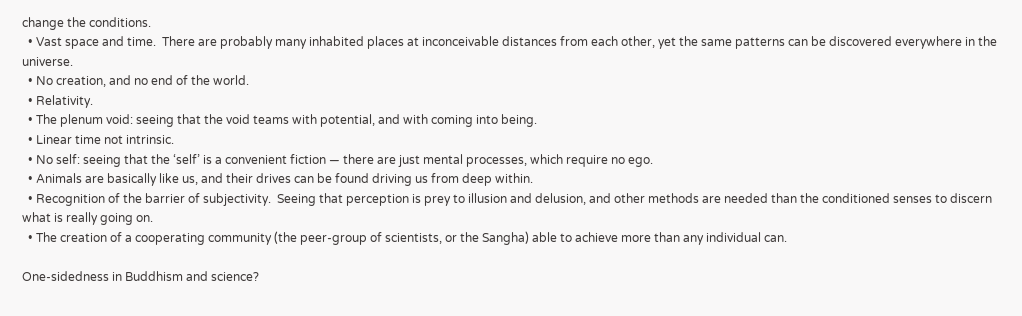change the conditions.
  • Vast space and time.  There are probably many inhabited places at inconceivable distances from each other, yet the same patterns can be discovered everywhere in the universe.
  • No creation, and no end of the world.
  • Relativity.
  • The plenum void: seeing that the void teams with potential, and with coming into being.
  • Linear time not intrinsic.
  • No self: seeing that the ‘self’ is a convenient fiction — there are just mental processes, which require no ego.
  • Animals are basically like us, and their drives can be found driving us from deep within.
  • Recognition of the barrier of subjectivity.  Seeing that perception is prey to illusion and delusion, and other methods are needed than the conditioned senses to discern what is really going on.
  • The creation of a cooperating community (the peer-group of scientists, or the Sangha) able to achieve more than any individual can.

One-sidedness in Buddhism and science?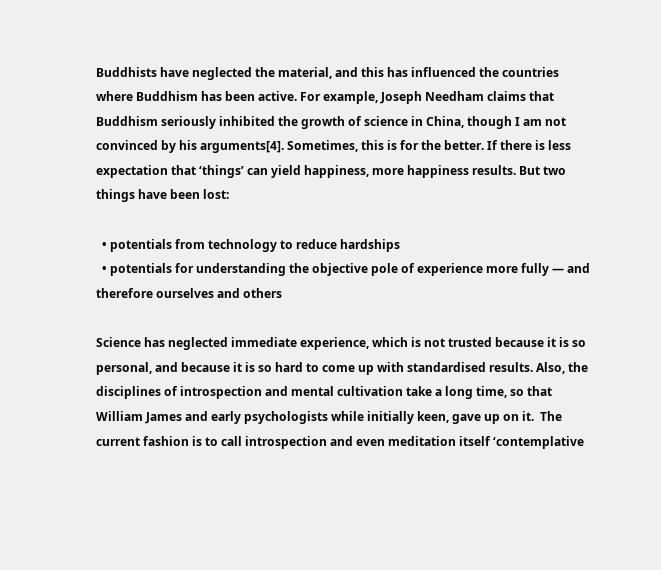Buddhists have neglected the material, and this has influenced the countries where Buddhism has been active. For example, Joseph Needham claims that Buddhism seriously inhibited the growth of science in China, though I am not convinced by his arguments[4]. Sometimes, this is for the better. If there is less expectation that ‘things’ can yield happiness, more happiness results. But two things have been lost:

  • potentials from technology to reduce hardships
  • potentials for understanding the objective pole of experience more fully — and therefore ourselves and others

Science has neglected immediate experience, which is not trusted because it is so personal, and because it is so hard to come up with standardised results. Also, the disciplines of introspection and mental cultivation take a long time, so that William James and early psychologists while initially keen, gave up on it.  The current fashion is to call introspection and even meditation itself ‘contemplative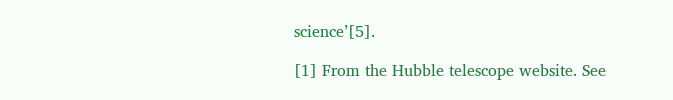science’[5].

[1] From the Hubble telescope website. See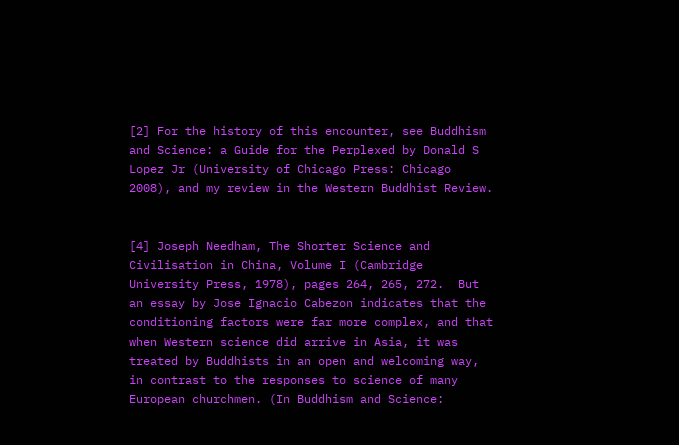[2] For the history of this encounter, see Buddhism and Science: a Guide for the Perplexed by Donald S Lopez Jr (University of Chicago Press: Chicago 2008), and my review in the Western Buddhist Review.


[4] Joseph Needham, The Shorter Science and Civilisation in China, Volume I (Cambridge University Press, 1978), pages 264, 265, 272.  But an essay by Jose Ignacio Cabezon indicates that the conditioning factors were far more complex, and that when Western science did arrive in Asia, it was treated by Buddhists in an open and welcoming way, in contrast to the responses to science of many European churchmen. (In Buddhism and Science: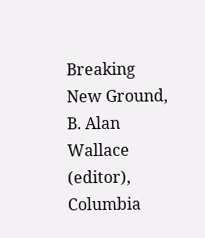Breaking New Ground, B. Alan Wallace (editor), Columbia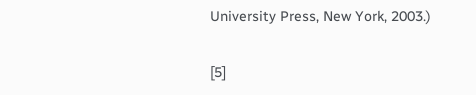University Press, New York, 2003.)

[5]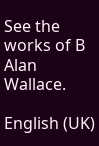See the works of B Alan Wallace.

English (UK)